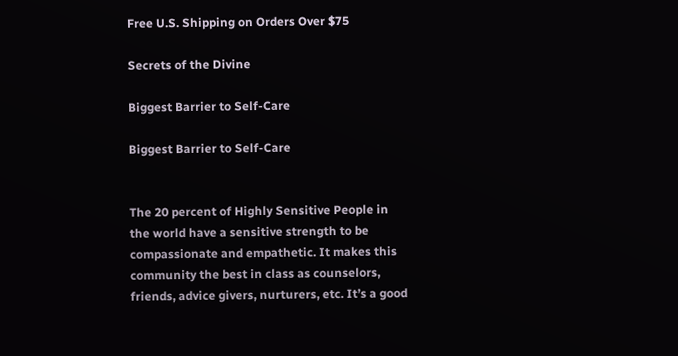Free U.S. Shipping on Orders Over $75

Secrets of the Divine

Biggest Barrier to Self-Care

Biggest Barrier to Self-Care


The 20 percent of Highly Sensitive People in the world have a sensitive strength to be compassionate and empathetic. It makes this community the best in class as counselors, friends, advice givers, nurturers, etc. It’s a good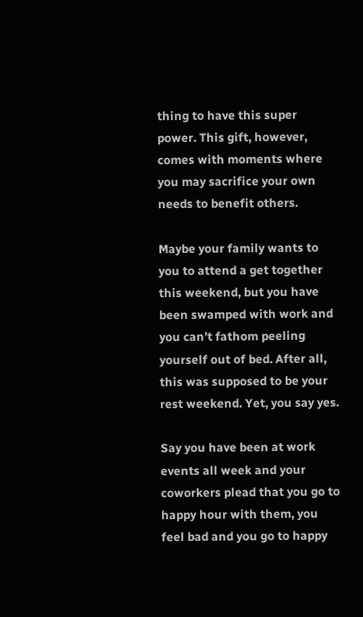thing to have this super power. This gift, however, comes with moments where you may sacrifice your own needs to benefit others.

Maybe your family wants to you to attend a get together this weekend, but you have been swamped with work and you can’t fathom peeling yourself out of bed. After all, this was supposed to be your rest weekend. Yet, you say yes.

Say you have been at work events all week and your coworkers plead that you go to happy hour with them, you feel bad and you go to happy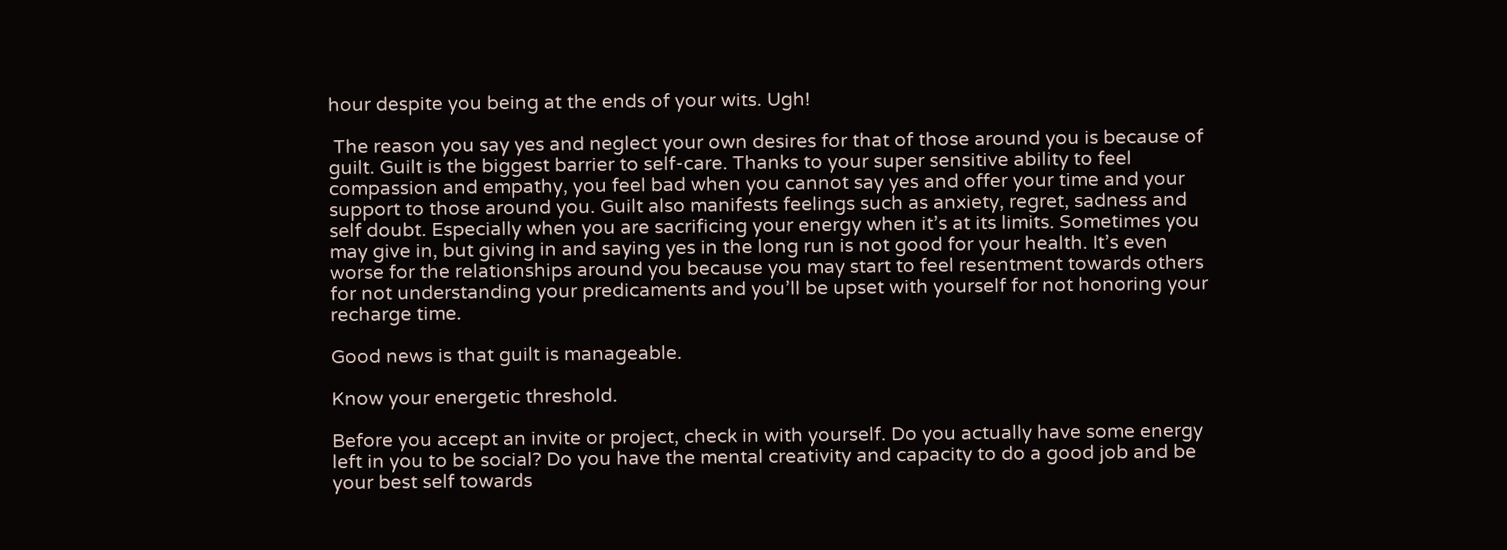hour despite you being at the ends of your wits. Ugh!

 The reason you say yes and neglect your own desires for that of those around you is because of guilt. Guilt is the biggest barrier to self-care. Thanks to your super sensitive ability to feel compassion and empathy, you feel bad when you cannot say yes and offer your time and your support to those around you. Guilt also manifests feelings such as anxiety, regret, sadness and self doubt. Especially when you are sacrificing your energy when it’s at its limits. Sometimes you may give in, but giving in and saying yes in the long run is not good for your health. It’s even worse for the relationships around you because you may start to feel resentment towards others for not understanding your predicaments and you’ll be upset with yourself for not honoring your recharge time.

Good news is that guilt is manageable.

Know your energetic threshold.

Before you accept an invite or project, check in with yourself. Do you actually have some energy left in you to be social? Do you have the mental creativity and capacity to do a good job and be your best self towards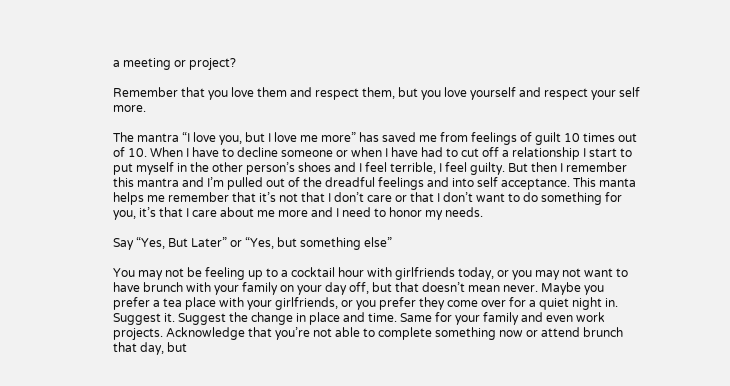a meeting or project?

Remember that you love them and respect them, but you love yourself and respect your self more.

The mantra “I love you, but I love me more” has saved me from feelings of guilt 10 times out of 10. When I have to decline someone or when I have had to cut off a relationship I start to put myself in the other person’s shoes and I feel terrible, I feel guilty. But then I remember this mantra and I’m pulled out of the dreadful feelings and into self acceptance. This manta helps me remember that it’s not that I don’t care or that I don’t want to do something for you, it’s that I care about me more and I need to honor my needs.

Say “Yes, But Later” or “Yes, but something else”

You may not be feeling up to a cocktail hour with girlfriends today, or you may not want to have brunch with your family on your day off, but that doesn’t mean never. Maybe you prefer a tea place with your girlfriends, or you prefer they come over for a quiet night in. Suggest it. Suggest the change in place and time. Same for your family and even work projects. Acknowledge that you’re not able to complete something now or attend brunch that day, but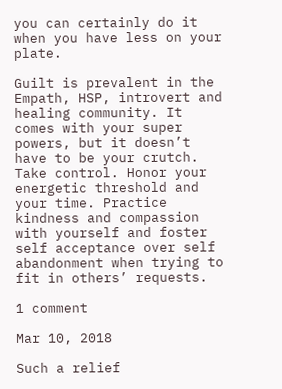you can certainly do it when you have less on your plate.

Guilt is prevalent in the Empath, HSP, introvert and healing community. It comes with your super powers, but it doesn’t have to be your crutch. Take control. Honor your energetic threshold and your time. Practice kindness and compassion with yourself and foster self acceptance over self abandonment when trying to fit in others’ requests.

1 comment

Mar 10, 2018

Such a relief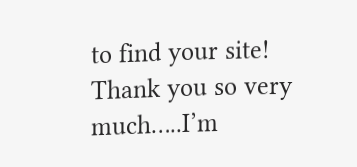to find your site! Thank you so very much…..I’m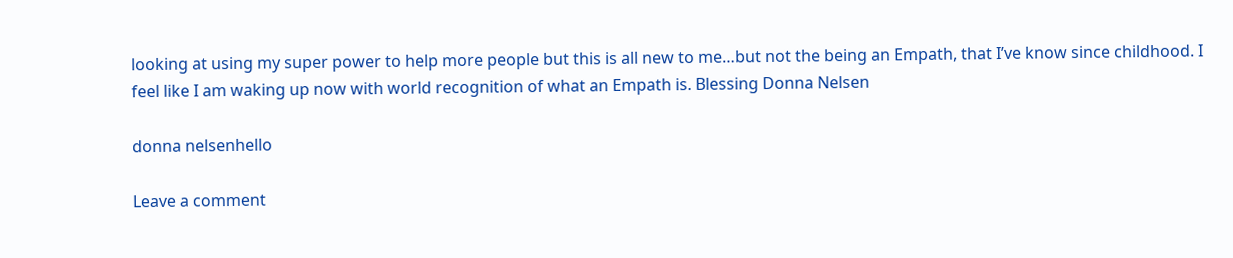looking at using my super power to help more people but this is all new to me…but not the being an Empath, that I’ve know since childhood. I feel like I am waking up now with world recognition of what an Empath is. Blessing Donna Nelsen

donna nelsenhello

Leave a comment